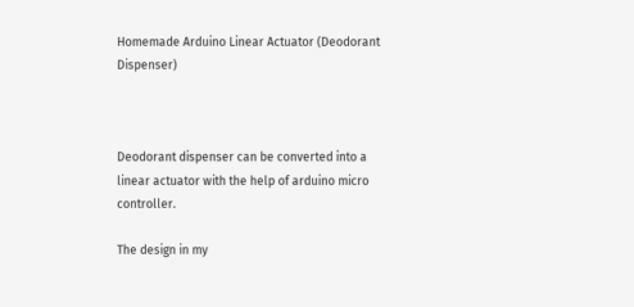Homemade Arduino Linear Actuator (Deodorant Dispenser)



Deodorant dispenser can be converted into a linear actuator with the help of arduino micro controller.

The design in my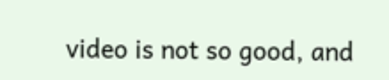video is not so good, and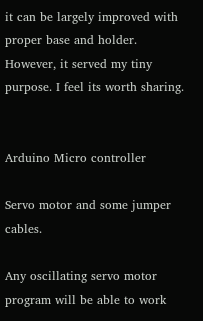it can be largely improved with proper base and holder. However, it served my tiny purpose. I feel its worth sharing.


Arduino Micro controller

Servo motor and some jumper cables.

Any oscillating servo motor program will be able to work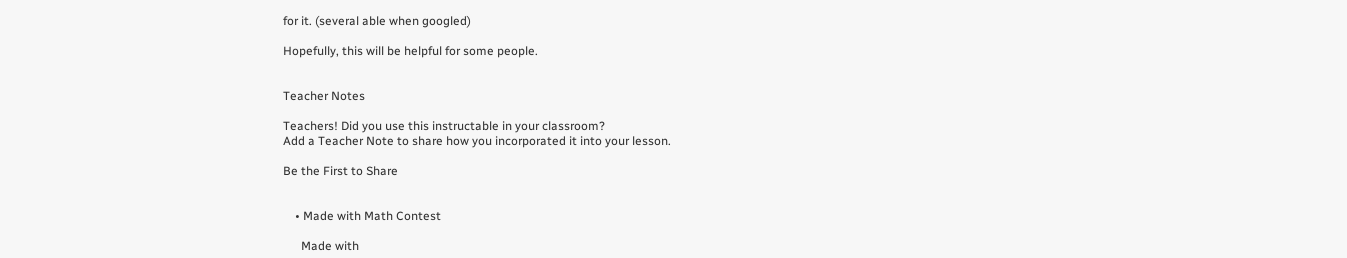for it. (several able when googled)

Hopefully, this will be helpful for some people.


Teacher Notes

Teachers! Did you use this instructable in your classroom?
Add a Teacher Note to share how you incorporated it into your lesson.

Be the First to Share


    • Made with Math Contest

      Made with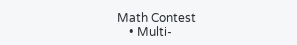Math Contest
    • Multi-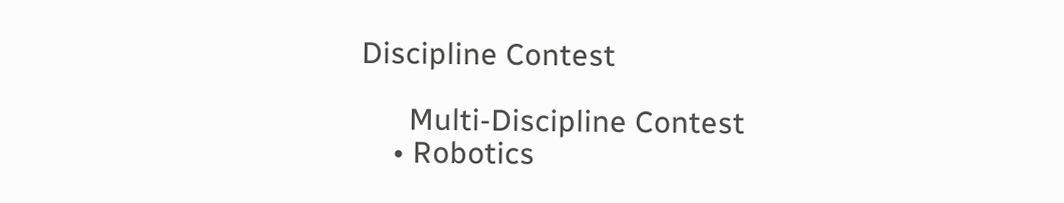Discipline Contest

      Multi-Discipline Contest
    • Robotics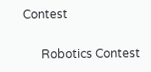Contest

      Robotics Contest